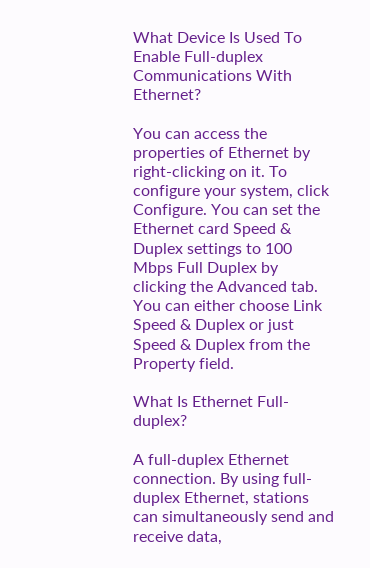What Device Is Used To Enable Full-duplex Communications With Ethernet?

You can access the properties of Ethernet by right-clicking on it. To configure your system, click Configure. You can set the Ethernet card Speed & Duplex settings to 100 Mbps Full Duplex by clicking the Advanced tab. You can either choose Link Speed & Duplex or just Speed & Duplex from the Property field.

What Is Ethernet Full-duplex?

A full-duplex Ethernet connection. By using full-duplex Ethernet, stations can simultaneously send and receive data,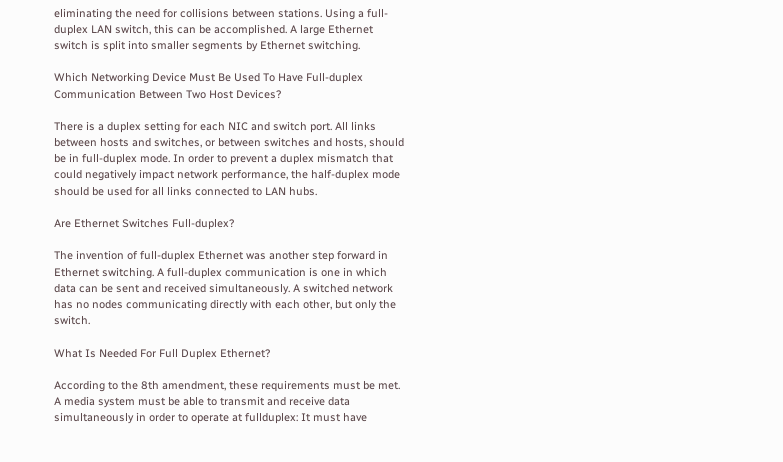eliminating the need for collisions between stations. Using a full-duplex LAN switch, this can be accomplished. A large Ethernet switch is split into smaller segments by Ethernet switching.

Which Networking Device Must Be Used To Have Full-duplex Communication Between Two Host Devices?

There is a duplex setting for each NIC and switch port. All links between hosts and switches, or between switches and hosts, should be in full-duplex mode. In order to prevent a duplex mismatch that could negatively impact network performance, the half-duplex mode should be used for all links connected to LAN hubs.

Are Ethernet Switches Full-duplex?

The invention of full-duplex Ethernet was another step forward in Ethernet switching. A full-duplex communication is one in which data can be sent and received simultaneously. A switched network has no nodes communicating directly with each other, but only the switch.

What Is Needed For Full Duplex Ethernet?

According to the 8th amendment, these requirements must be met. A media system must be able to transmit and receive data simultaneously in order to operate at fullduplex: It must have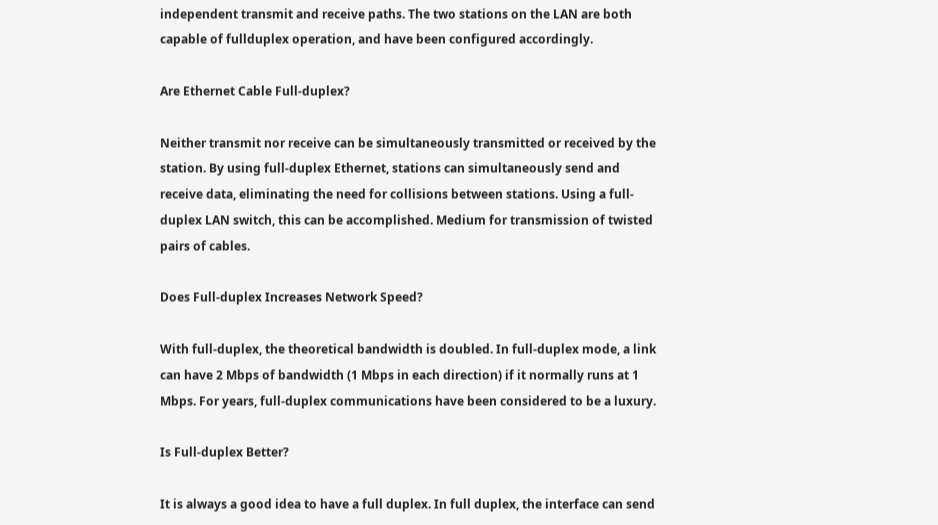independent transmit and receive paths. The two stations on the LAN are both capable of fullduplex operation, and have been configured accordingly.

Are Ethernet Cable Full-duplex?

Neither transmit nor receive can be simultaneously transmitted or received by the station. By using full-duplex Ethernet, stations can simultaneously send and receive data, eliminating the need for collisions between stations. Using a full-duplex LAN switch, this can be accomplished. Medium for transmission of twisted pairs of cables.

Does Full-duplex Increases Network Speed?

With full-duplex, the theoretical bandwidth is doubled. In full-duplex mode, a link can have 2 Mbps of bandwidth (1 Mbps in each direction) if it normally runs at 1 Mbps. For years, full-duplex communications have been considered to be a luxury.

Is Full-duplex Better?

It is always a good idea to have a full duplex. In full duplex, the interface can send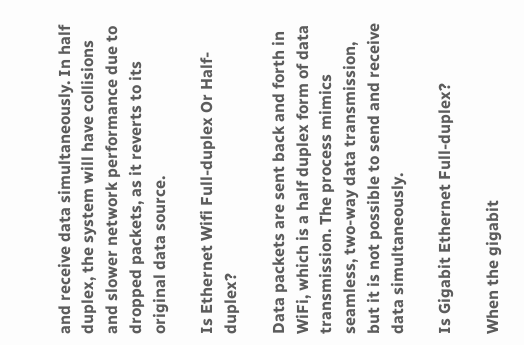and receive data simultaneously. In half duplex, the system will have collisions and slower network performance due to dropped packets, as it reverts to its original data source.

Is Ethernet Wifi Full-duplex Or Half-duplex?

Data packets are sent back and forth in WiFi, which is a half duplex form of data transmission. The process mimics seamless, two-way data transmission, but it is not possible to send and receive data simultaneously.

Is Gigabit Ethernet Full-duplex?

When the gigabit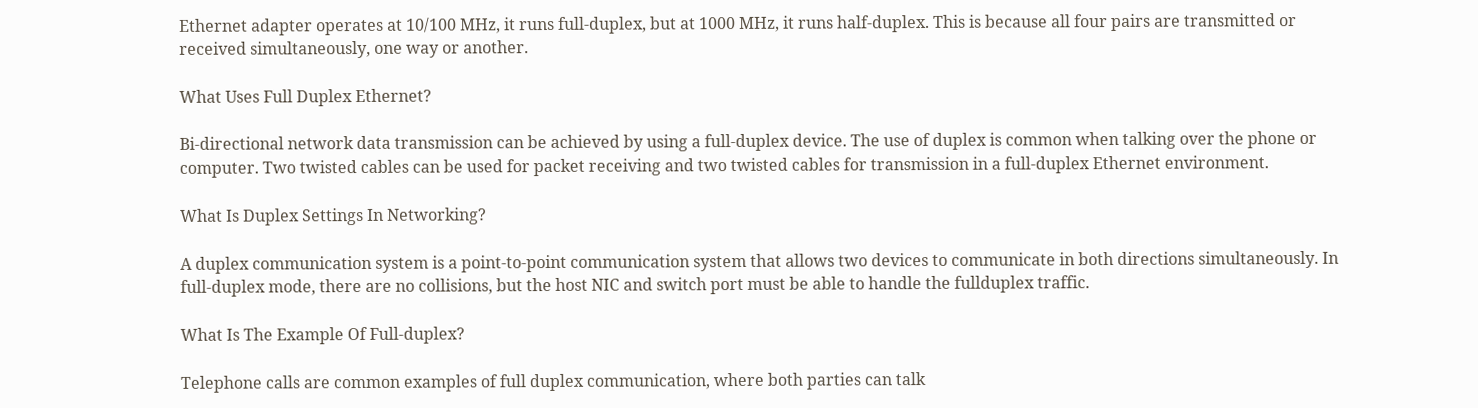Ethernet adapter operates at 10/100 MHz, it runs full-duplex, but at 1000 MHz, it runs half-duplex. This is because all four pairs are transmitted or received simultaneously, one way or another.

What Uses Full Duplex Ethernet?

Bi-directional network data transmission can be achieved by using a full-duplex device. The use of duplex is common when talking over the phone or computer. Two twisted cables can be used for packet receiving and two twisted cables for transmission in a full-duplex Ethernet environment.

What Is Duplex Settings In Networking?

A duplex communication system is a point-to-point communication system that allows two devices to communicate in both directions simultaneously. In full-duplex mode, there are no collisions, but the host NIC and switch port must be able to handle the fullduplex traffic.

What Is The Example Of Full-duplex?

Telephone calls are common examples of full duplex communication, where both parties can talk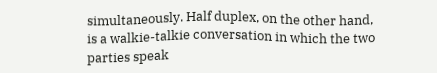simultaneously. Half duplex, on the other hand, is a walkie-talkie conversation in which the two parties speak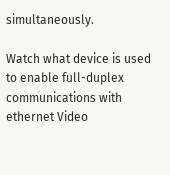simultaneously.

Watch what device is used to enable full-duplex communications with ethernet Video